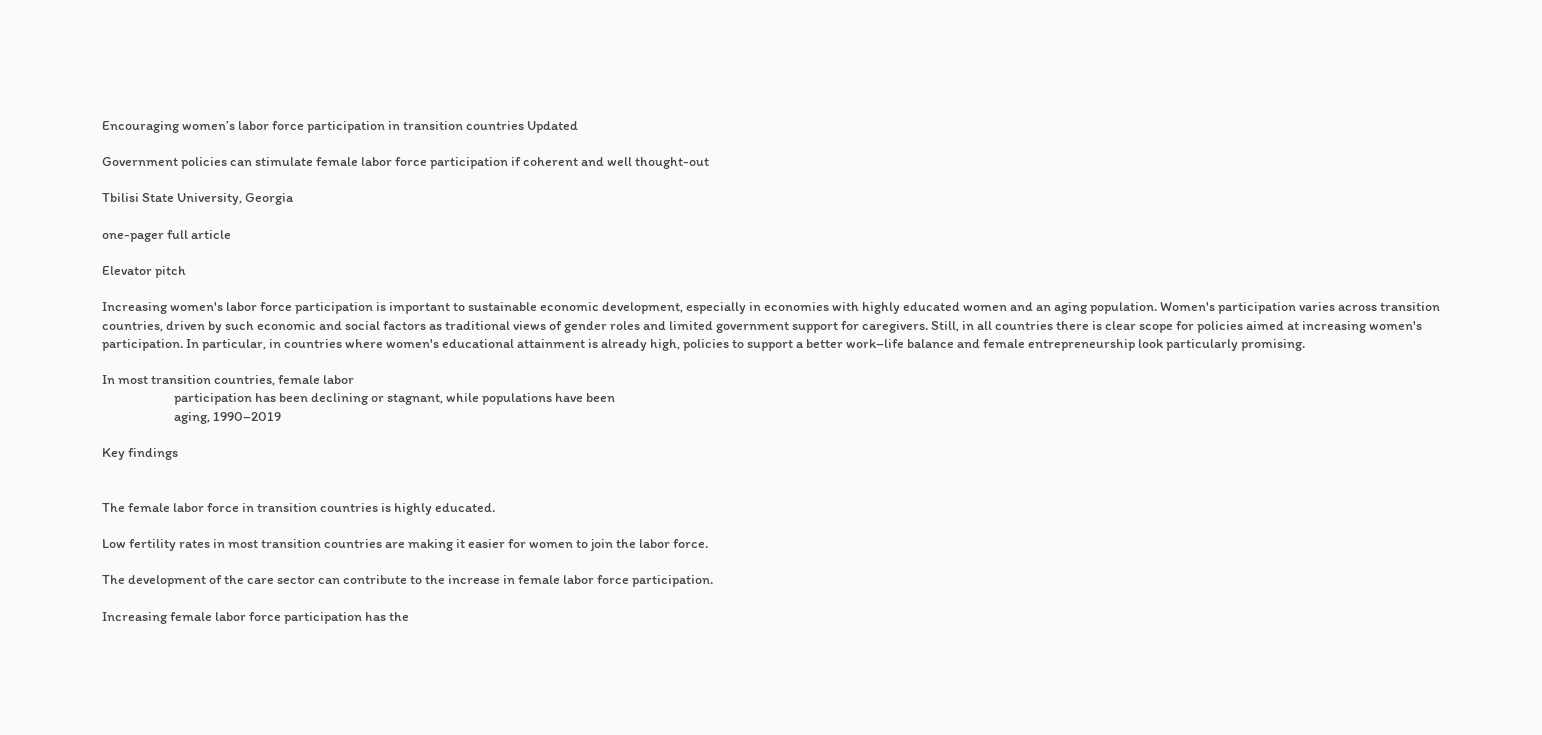Encouraging women’s labor force participation in transition countries Updated

Government policies can stimulate female labor force participation if coherent and well thought-out

Tbilisi State University, Georgia

one-pager full article

Elevator pitch

Increasing women's labor force participation is important to sustainable economic development, especially in economies with highly educated women and an aging population. Women's participation varies across transition countries, driven by such economic and social factors as traditional views of gender roles and limited government support for caregivers. Still, in all countries there is clear scope for policies aimed at increasing women's participation. In particular, in countries where women's educational attainment is already high, policies to support a better work–life balance and female entrepreneurship look particularly promising.

In most transition countries, female labor
                        participation has been declining or stagnant, while populations have been
                        aging, 1990–2019

Key findings


The female labor force in transition countries is highly educated.

Low fertility rates in most transition countries are making it easier for women to join the labor force.

The development of the care sector can contribute to the increase in female labor force participation.

Increasing female labor force participation has the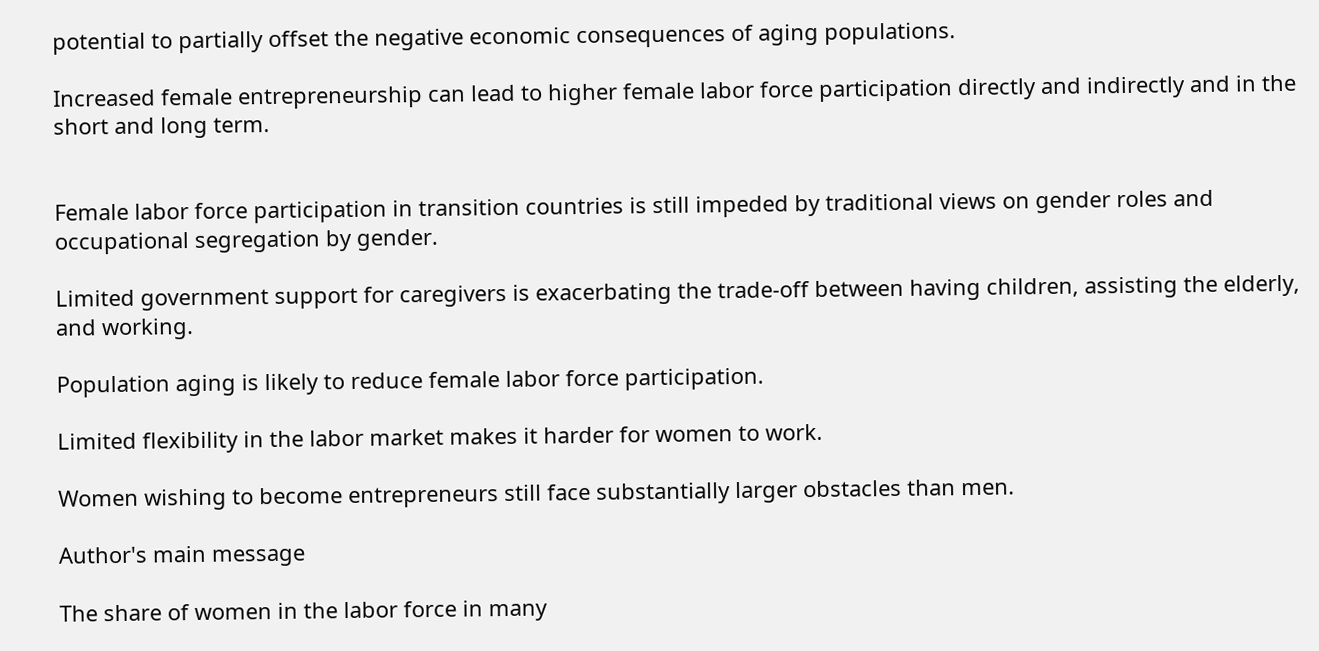potential to partially offset the negative economic consequences of aging populations.

Increased female entrepreneurship can lead to higher female labor force participation directly and indirectly and in the short and long term.


Female labor force participation in transition countries is still impeded by traditional views on gender roles and occupational segregation by gender.

Limited government support for caregivers is exacerbating the trade-off between having children, assisting the elderly, and working.

Population aging is likely to reduce female labor force participation.

Limited flexibility in the labor market makes it harder for women to work.

Women wishing to become entrepreneurs still face substantially larger obstacles than men.

Author's main message

The share of women in the labor force in many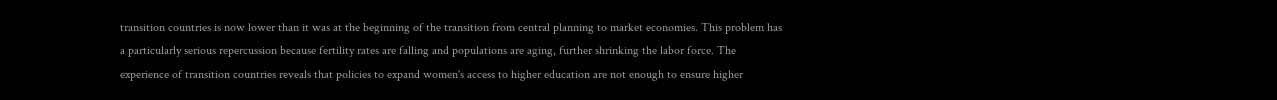transition countries is now lower than it was at the beginning of the transition from central planning to market economies. This problem has a particularly serious repercussion because fertility rates are falling and populations are aging, further shrinking the labor force. The experience of transition countries reveals that policies to expand women's access to higher education are not enough to ensure higher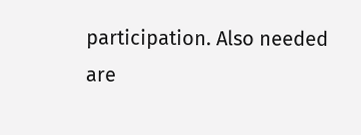participation. Also needed are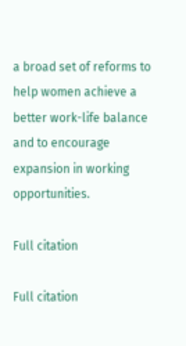a broad set of reforms to help women achieve a better work-life balance and to encourage expansion in working opportunities.

Full citation

Full citation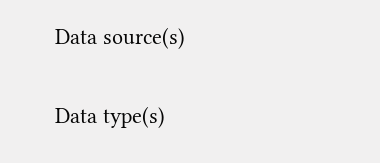Data source(s)

Data type(s)